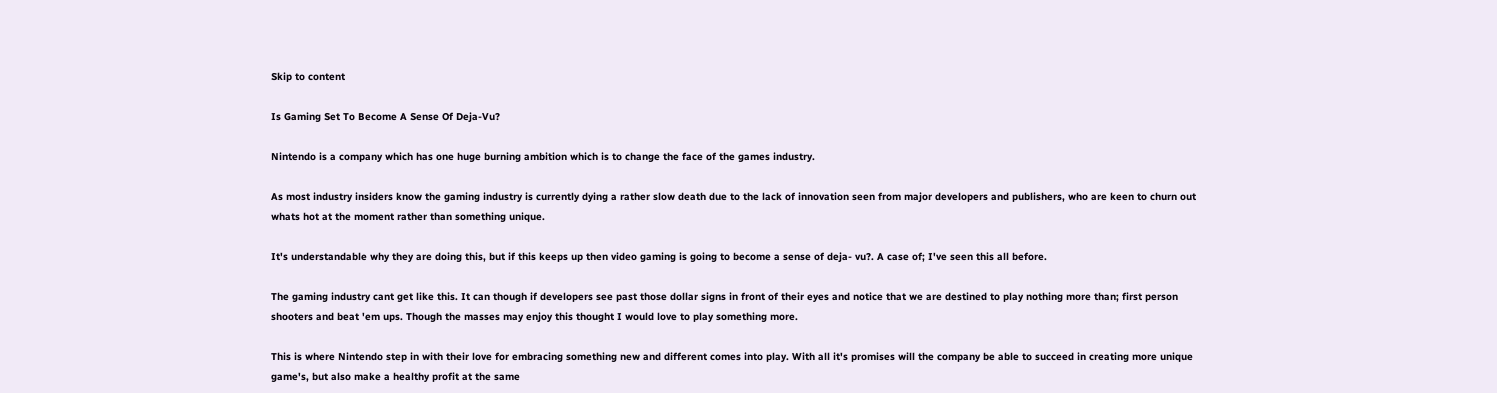Skip to content

Is Gaming Set To Become A Sense Of Deja-Vu?

Nintendo is a company which has one huge burning ambition which is to change the face of the games industry.

As most industry insiders know the gaming industry is currently dying a rather slow death due to the lack of innovation seen from major developers and publishers, who are keen to churn out whats hot at the moment rather than something unique.

It's understandable why they are doing this, but if this keeps up then video gaming is going to become a sense of deja- vu?. A case of; I've seen this all before.

The gaming industry cant get like this. It can though if developers see past those dollar signs in front of their eyes and notice that we are destined to play nothing more than; first person shooters and beat 'em ups. Though the masses may enjoy this thought I would love to play something more.

This is where Nintendo step in with their love for embracing something new and different comes into play. With all it's promises will the company be able to succeed in creating more unique game's, but also make a healthy profit at the same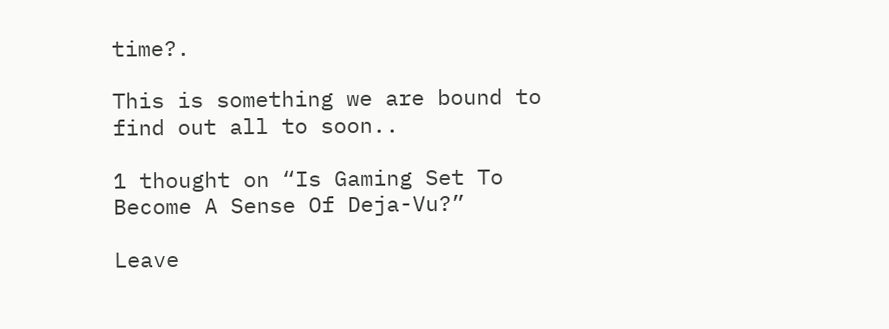time?.

This is something we are bound to find out all to soon..

1 thought on “Is Gaming Set To Become A Sense Of Deja-Vu?”

Leave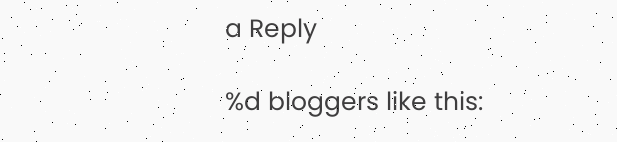a Reply

%d bloggers like this: